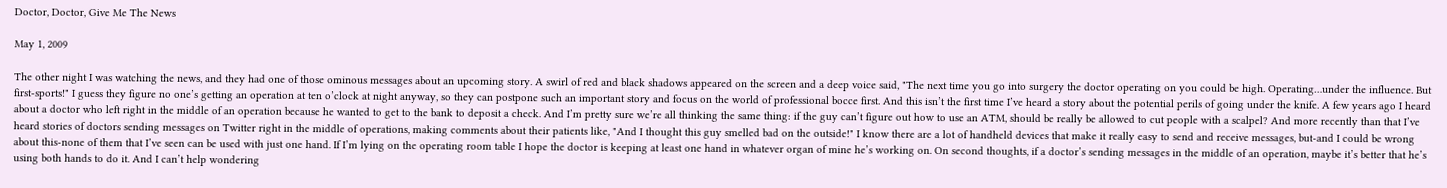Doctor, Doctor, Give Me The News

May 1, 2009

The other night I was watching the news, and they had one of those ominous messages about an upcoming story. A swirl of red and black shadows appeared on the screen and a deep voice said, "The next time you go into surgery the doctor operating on you could be high. Operating…under the influence. But first-sports!" I guess they figure no one’s getting an operation at ten o’clock at night anyway, so they can postpone such an important story and focus on the world of professional bocce first. And this isn’t the first time I’ve heard a story about the potential perils of going under the knife. A few years ago I heard about a doctor who left right in the middle of an operation because he wanted to get to the bank to deposit a check. And I’m pretty sure we’re all thinking the same thing: if the guy can’t figure out how to use an ATM, should be really be allowed to cut people with a scalpel? And more recently than that I’ve heard stories of doctors sending messages on Twitter right in the middle of operations, making comments about their patients like, "And I thought this guy smelled bad on the outside!" I know there are a lot of handheld devices that make it really easy to send and receive messages, but-and I could be wrong about this-none of them that I’ve seen can be used with just one hand. If I’m lying on the operating room table I hope the doctor is keeping at least one hand in whatever organ of mine he’s working on. On second thoughts, if a doctor’s sending messages in the middle of an operation, maybe it’s better that he’s using both hands to do it. And I can’t help wondering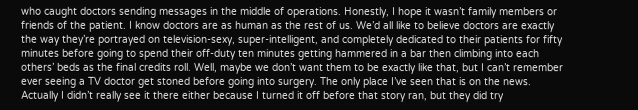who caught doctors sending messages in the middle of operations. Honestly, I hope it wasn’t family members or friends of the patient. I know doctors are as human as the rest of us. We’d all like to believe doctors are exactly the way they’re portrayed on television-sexy, super-intelligent, and completely dedicated to their patients for fifty minutes before going to spend their off-duty ten minutes getting hammered in a bar then climbing into each others’ beds as the final credits roll. Well, maybe we don’t want them to be exactly like that, but I can’t remember ever seeing a TV doctor get stoned before going into surgery. The only place I’ve seen that is on the news. Actually I didn’t really see it there either because I turned it off before that story ran, but they did try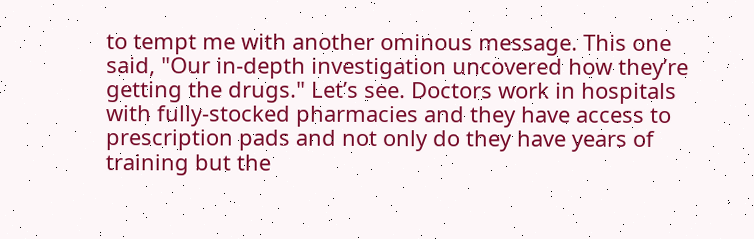to tempt me with another ominous message. This one said, "Our in-depth investigation uncovered how they’re getting the drugs." Let’s see. Doctors work in hospitals with fully-stocked pharmacies and they have access to prescription pads and not only do they have years of training but the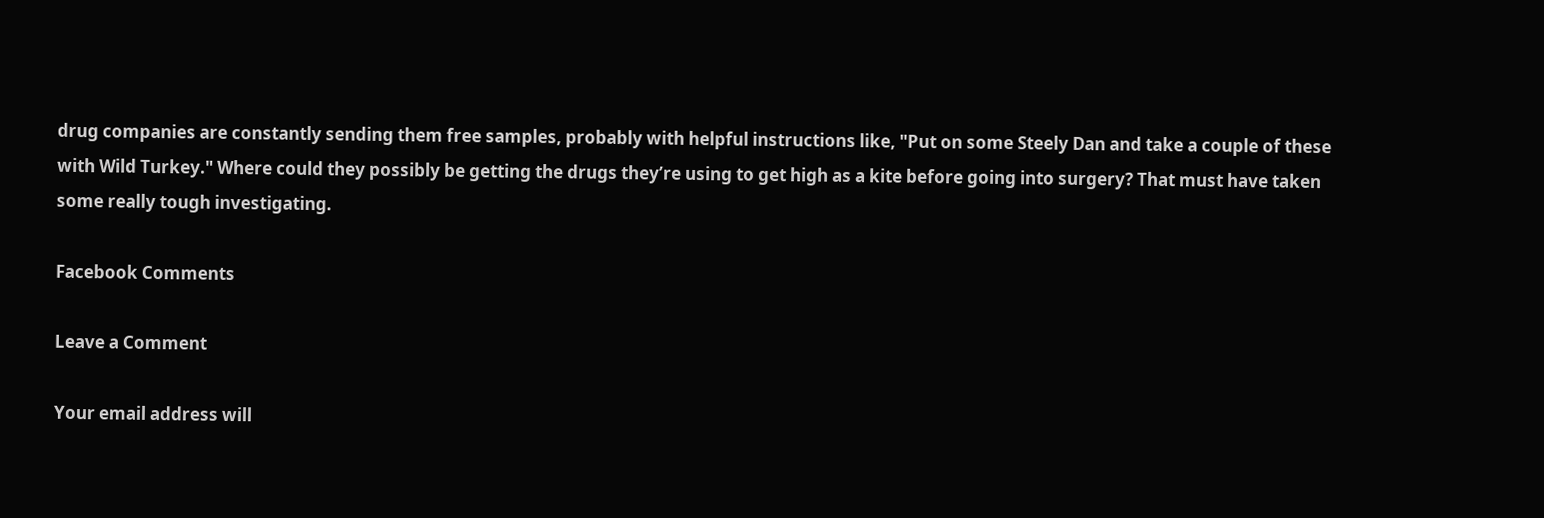drug companies are constantly sending them free samples, probably with helpful instructions like, "Put on some Steely Dan and take a couple of these with Wild Turkey." Where could they possibly be getting the drugs they’re using to get high as a kite before going into surgery? That must have taken some really tough investigating.

Facebook Comments

Leave a Comment

Your email address will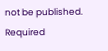not be published. Required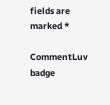fields are marked *

CommentLuv badge